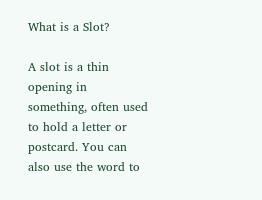What is a Slot?

A slot is a thin opening in something, often used to hold a letter or postcard. You can also use the word to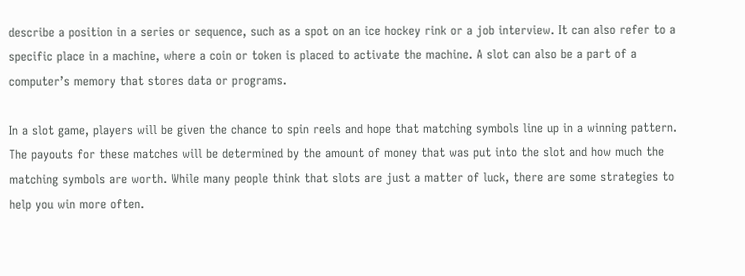describe a position in a series or sequence, such as a spot on an ice hockey rink or a job interview. It can also refer to a specific place in a machine, where a coin or token is placed to activate the machine. A slot can also be a part of a computer’s memory that stores data or programs.

In a slot game, players will be given the chance to spin reels and hope that matching symbols line up in a winning pattern. The payouts for these matches will be determined by the amount of money that was put into the slot and how much the matching symbols are worth. While many people think that slots are just a matter of luck, there are some strategies to help you win more often.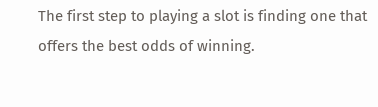The first step to playing a slot is finding one that offers the best odds of winning.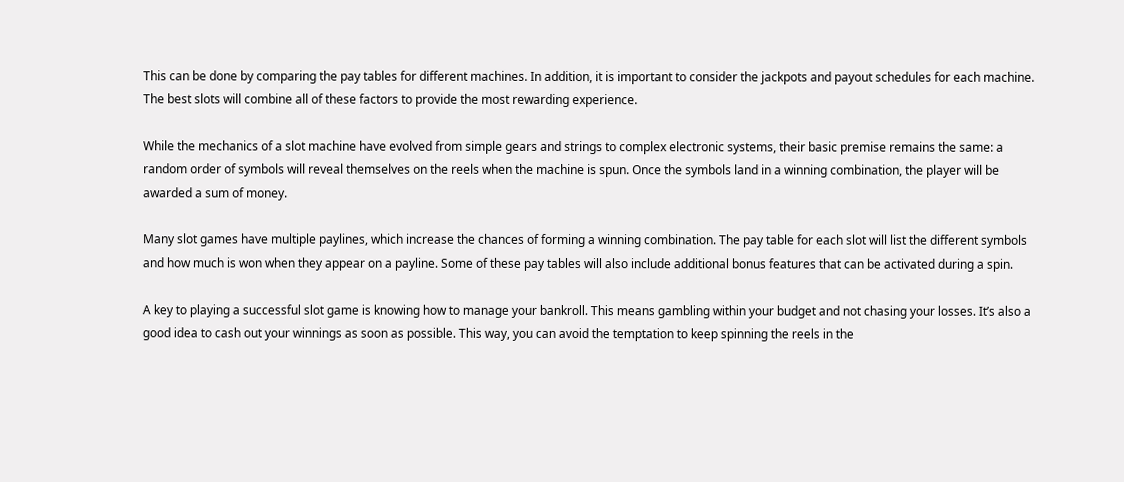This can be done by comparing the pay tables for different machines. In addition, it is important to consider the jackpots and payout schedules for each machine. The best slots will combine all of these factors to provide the most rewarding experience.

While the mechanics of a slot machine have evolved from simple gears and strings to complex electronic systems, their basic premise remains the same: a random order of symbols will reveal themselves on the reels when the machine is spun. Once the symbols land in a winning combination, the player will be awarded a sum of money.

Many slot games have multiple paylines, which increase the chances of forming a winning combination. The pay table for each slot will list the different symbols and how much is won when they appear on a payline. Some of these pay tables will also include additional bonus features that can be activated during a spin.

A key to playing a successful slot game is knowing how to manage your bankroll. This means gambling within your budget and not chasing your losses. It’s also a good idea to cash out your winnings as soon as possible. This way, you can avoid the temptation to keep spinning the reels in the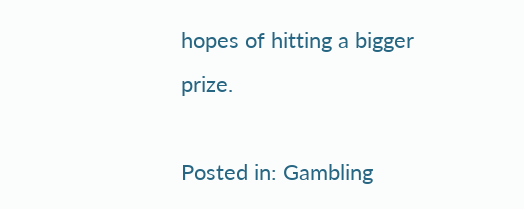hopes of hitting a bigger prize.

Posted in: Gambling